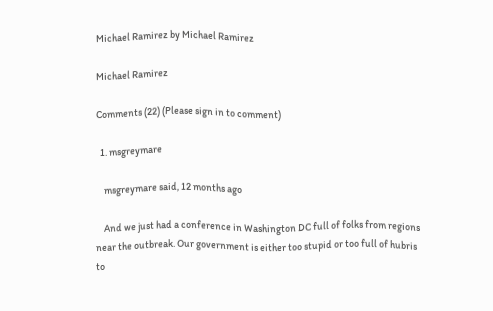Michael Ramirez by Michael Ramirez

Michael Ramirez

Comments (22) (Please sign in to comment)

  1. msgreymare

    msgreymare said, 12 months ago

    And we just had a conference in Washington DC full of folks from regions near the outbreak. Our government is either too stupid or too full of hubris to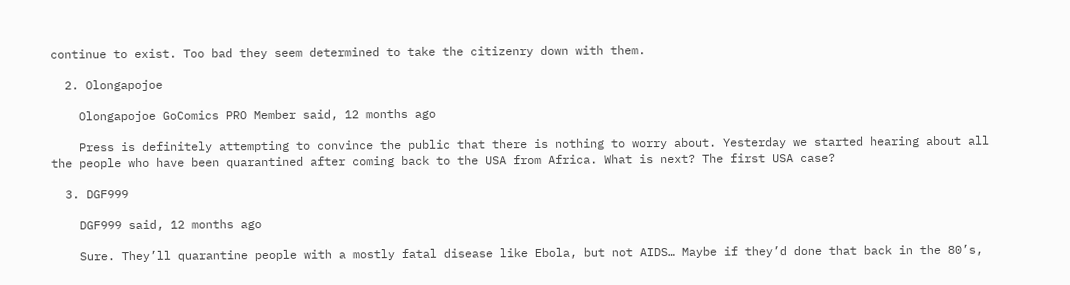continue to exist. Too bad they seem determined to take the citizenry down with them.

  2. Olongapojoe

    Olongapojoe GoComics PRO Member said, 12 months ago

    Press is definitely attempting to convince the public that there is nothing to worry about. Yesterday we started hearing about all the people who have been quarantined after coming back to the USA from Africa. What is next? The first USA case?

  3. DGF999

    DGF999 said, 12 months ago

    Sure. They’ll quarantine people with a mostly fatal disease like Ebola, but not AIDS… Maybe if they’d done that back in the 80’s,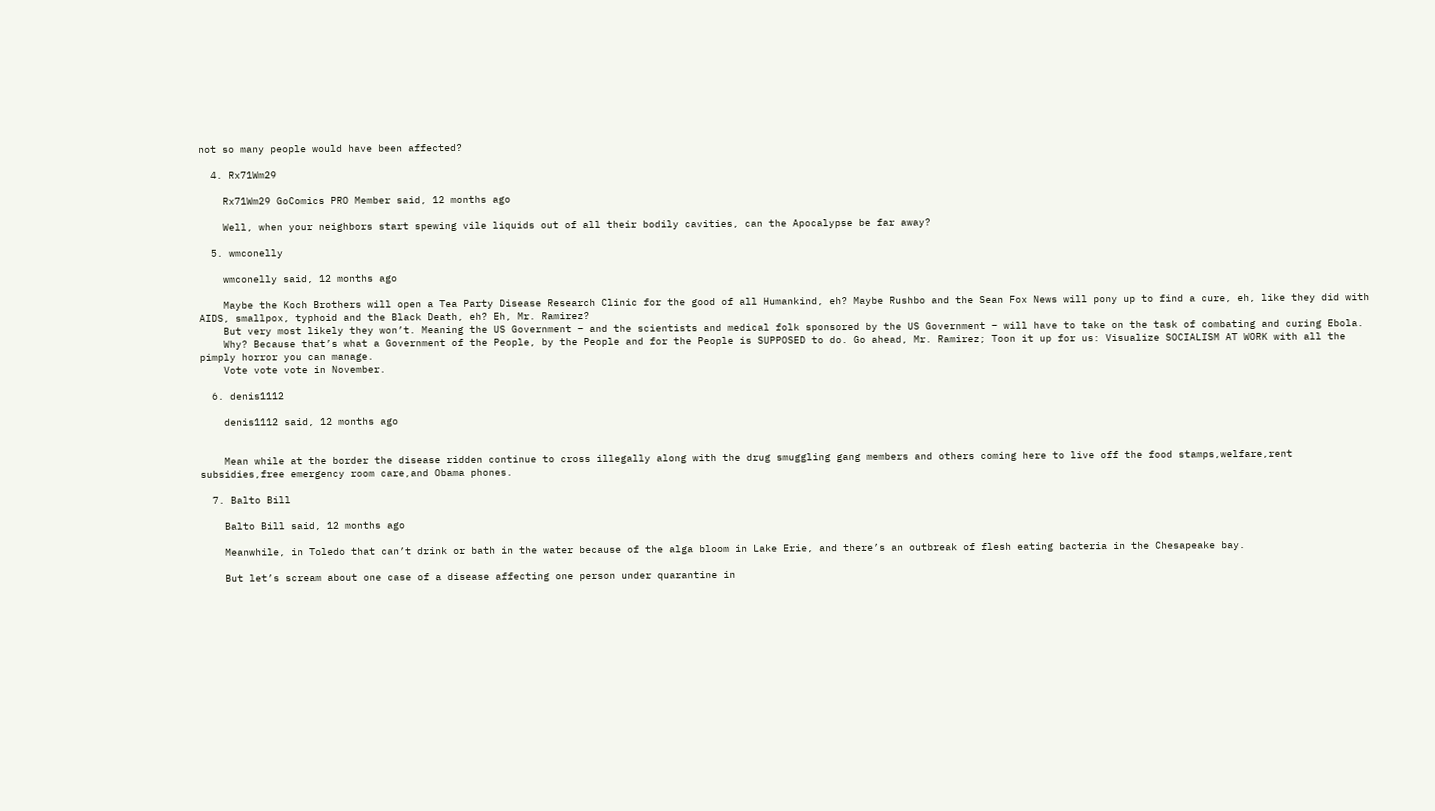not so many people would have been affected?

  4. Rx71Wm29

    Rx71Wm29 GoComics PRO Member said, 12 months ago

    Well, when your neighbors start spewing vile liquids out of all their bodily cavities, can the Apocalypse be far away?

  5. wmconelly

    wmconelly said, 12 months ago

    Maybe the Koch Brothers will open a Tea Party Disease Research Clinic for the good of all Humankind, eh? Maybe Rushbo and the Sean Fox News will pony up to find a cure, eh, like they did with AIDS, smallpox, typhoid and the Black Death, eh? Eh, Mr. Ramirez?
    But very most likely they won’t. Meaning the US Government – and the scientists and medical folk sponsored by the US Government – will have to take on the task of combating and curing Ebola.
    Why? Because that’s what a Government of the People, by the People and for the People is SUPPOSED to do. Go ahead, Mr. Ramirez; Toon it up for us: Visualize SOCIALISM AT WORK with all the pimply horror you can manage.
    Vote vote vote in November.

  6. denis1112

    denis1112 said, 12 months ago


    Mean while at the border the disease ridden continue to cross illegally along with the drug smuggling gang members and others coming here to live off the food stamps,welfare,rent subsidies,free emergency room care,and Obama phones.

  7. Balto Bill

    Balto Bill said, 12 months ago

    Meanwhile, in Toledo that can’t drink or bath in the water because of the alga bloom in Lake Erie, and there’s an outbreak of flesh eating bacteria in the Chesapeake bay.

    But let’s scream about one case of a disease affecting one person under quarantine in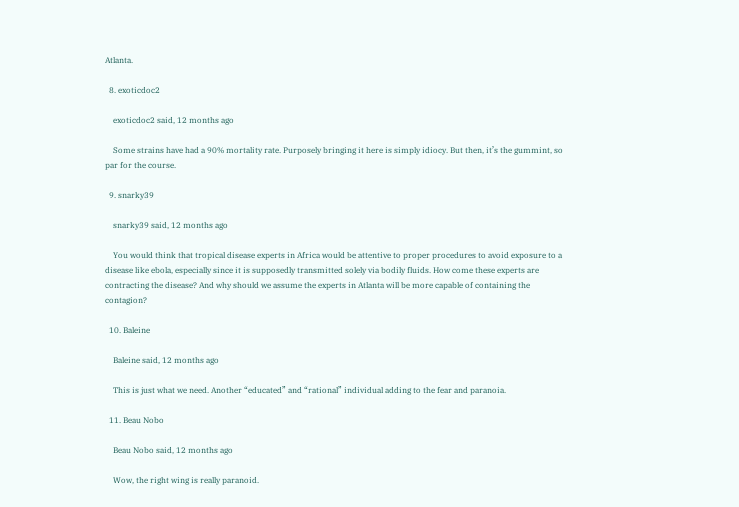Atlanta.

  8. exoticdoc2

    exoticdoc2 said, 12 months ago

    Some strains have had a 90% mortality rate. Purposely bringing it here is simply idiocy. But then, it’s the gummint, so par for the course.

  9. snarky39

    snarky39 said, 12 months ago

    You would think that tropical disease experts in Africa would be attentive to proper procedures to avoid exposure to a disease like ebola, especially since it is supposedly transmitted solely via bodily fluids. How come these experts are contracting the disease? And why should we assume the experts in Atlanta will be more capable of containing the contagion?

  10. Baleine

    Baleine said, 12 months ago

    This is just what we need. Another “educated” and “rational” individual adding to the fear and paranoia.

  11. Beau Nobo

    Beau Nobo said, 12 months ago

    Wow, the right wing is really paranoid.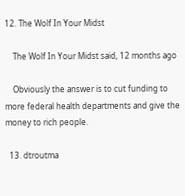12. The Wolf In Your Midst

    The Wolf In Your Midst said, 12 months ago

    Obviously the answer is to cut funding to more federal health departments and give the money to rich people.

  13. dtroutma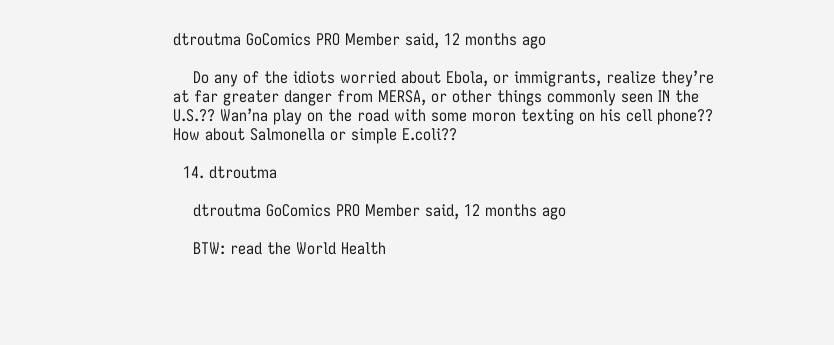dtroutma GoComics PRO Member said, 12 months ago

    Do any of the idiots worried about Ebola, or immigrants, realize they’re at far greater danger from MERSA, or other things commonly seen IN the U.S.?? Wan’na play on the road with some moron texting on his cell phone?? How about Salmonella or simple E.coli??

  14. dtroutma

    dtroutma GoComics PRO Member said, 12 months ago

    BTW: read the World Health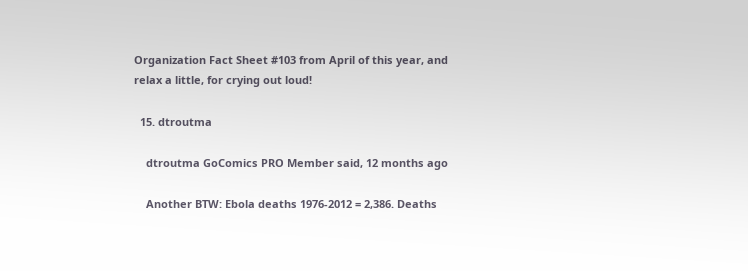Organization Fact Sheet #103 from April of this year, and relax a little, for crying out loud!

  15. dtroutma

    dtroutma GoComics PRO Member said, 12 months ago

    Another BTW: Ebola deaths 1976-2012 = 2,386. Deaths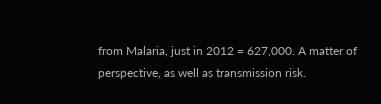from Malaria, just in 2012 = 627,000. A matter of perspective, as well as transmission risk.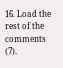16. Load the rest of the comments (7).